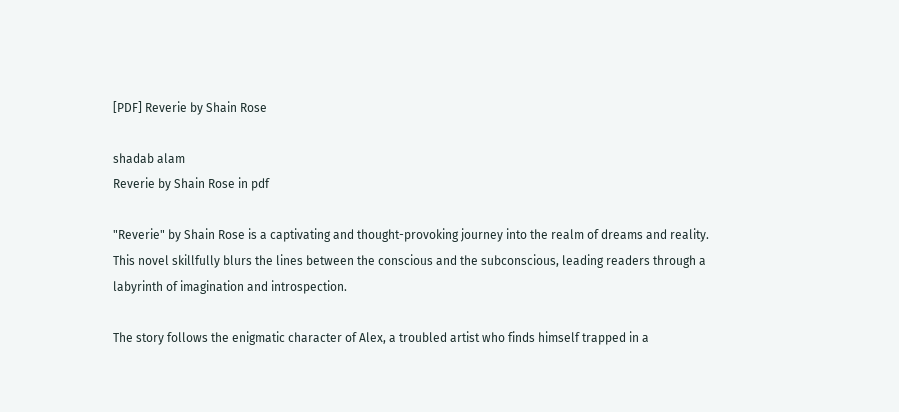[PDF] Reverie by Shain Rose

shadab alam
Reverie by Shain Rose in pdf

"Reverie" by Shain Rose is a captivating and thought-provoking journey into the realm of dreams and reality. This novel skillfully blurs the lines between the conscious and the subconscious, leading readers through a labyrinth of imagination and introspection.

The story follows the enigmatic character of Alex, a troubled artist who finds himself trapped in a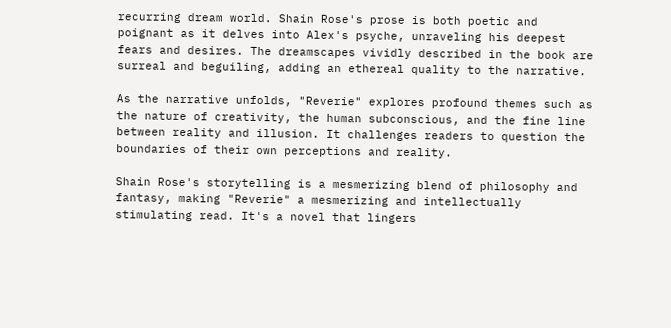recurring dream world. Shain Rose's prose is both poetic and poignant as it delves into Alex's psyche, unraveling his deepest fears and desires. The dreamscapes vividly described in the book are surreal and beguiling, adding an ethereal quality to the narrative.

As the narrative unfolds, "Reverie" explores profound themes such as the nature of creativity, the human subconscious, and the fine line between reality and illusion. It challenges readers to question the boundaries of their own perceptions and reality.

Shain Rose's storytelling is a mesmerizing blend of philosophy and fantasy, making "Reverie" a mesmerizing and intellectually stimulating read. It's a novel that lingers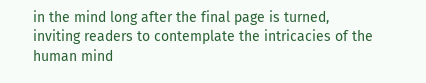in the mind long after the final page is turned, inviting readers to contemplate the intricacies of the human mind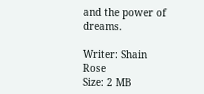and the power of dreams.

Writer: Shain Rose
Size: 2 MB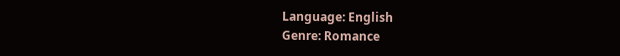Language: English
Genre: Romance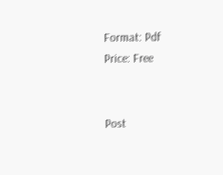Format: Pdf
Price: Free


Post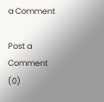a Comment

Post a Comment (0)